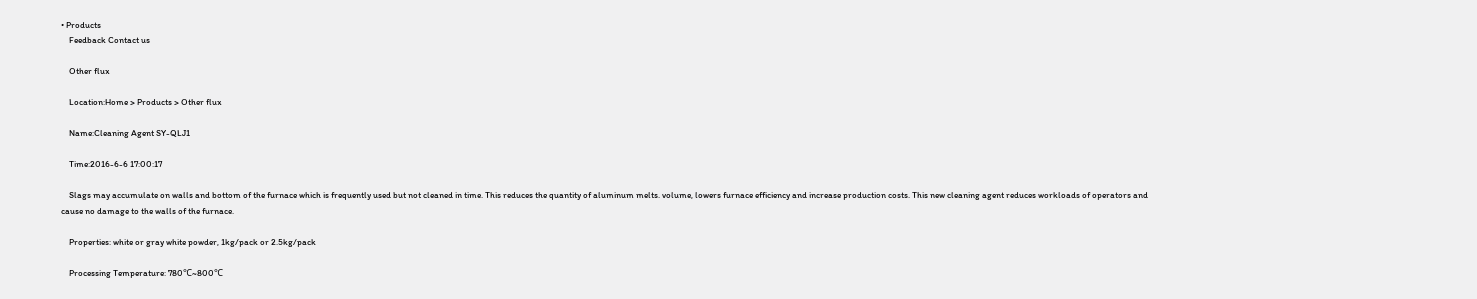• Products
    Feedback Contact us

    Other flux

    Location:Home > Products > Other flux

    Name:Cleaning Agent SY-QLJ1

    Time:2016-6-6 17:00:17

    Slags may accumulate on walls and bottom of the furnace which is frequently used but not cleaned in time. This reduces the quantity of aluminum melts. volume, lowers furnace efficiency and increase production costs. This new cleaning agent reduces workloads of operators and cause no damage to the walls of the furnace.

    Properties: white or gray white powder, 1kg/pack or 2.5kg/pack

    Processing Temperature: 780℃~800℃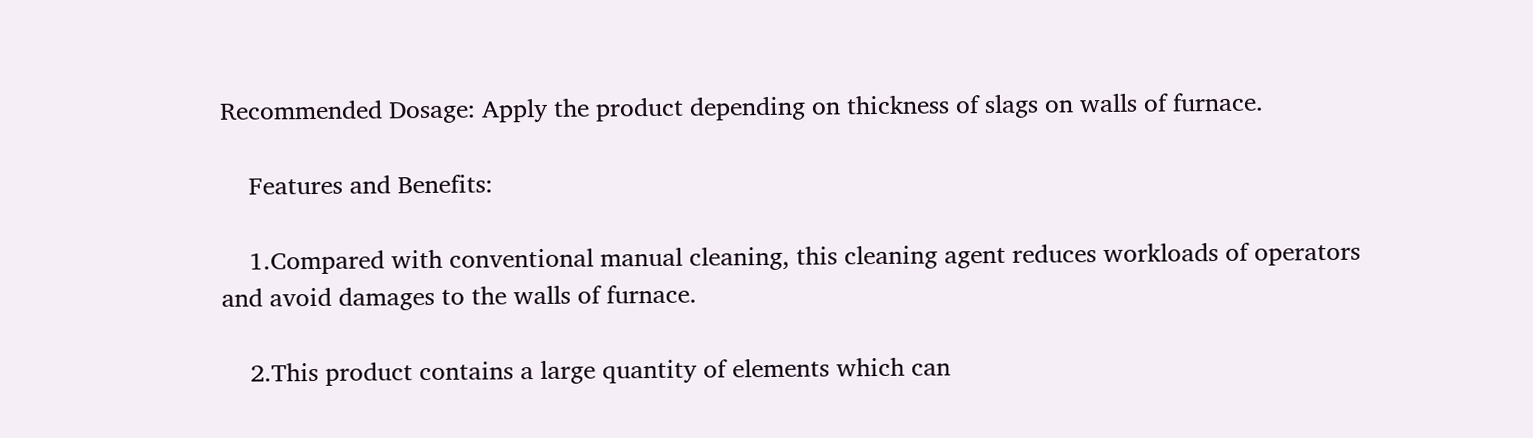Recommended Dosage: Apply the product depending on thickness of slags on walls of furnace.

    Features and Benefits:

    1.Compared with conventional manual cleaning, this cleaning agent reduces workloads of operators and avoid damages to the walls of furnace.

    2.This product contains a large quantity of elements which can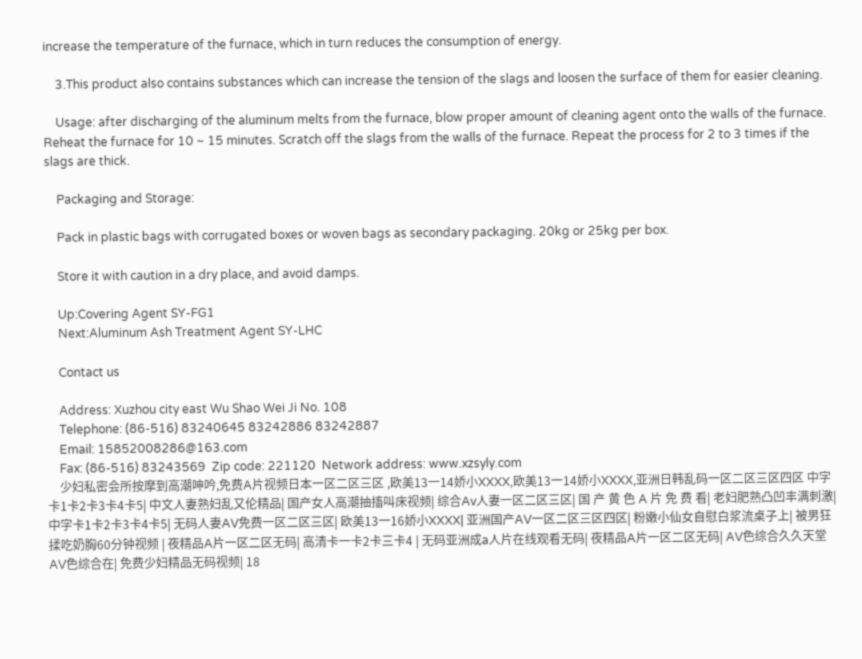increase the temperature of the furnace, which in turn reduces the consumption of energy.

    3.This product also contains substances which can increase the tension of the slags and loosen the surface of them for easier cleaning.

    Usage: after discharging of the aluminum melts from the furnace, blow proper amount of cleaning agent onto the walls of the furnace. Reheat the furnace for 10 ~ 15 minutes. Scratch off the slags from the walls of the furnace. Repeat the process for 2 to 3 times if the slags are thick.

    Packaging and Storage:

    Pack in plastic bags with corrugated boxes or woven bags as secondary packaging. 20kg or 25kg per box.

    Store it with caution in a dry place, and avoid damps.

    Up:Covering Agent SY-FG1
    Next:Aluminum Ash Treatment Agent SY-LHC

    Contact us

    Address: Xuzhou city east Wu Shao Wei Ji No. 108
    Telephone: (86-516) 83240645 83242886 83242887
    Email: 15852008286@163.com
    Fax: (86-516) 83243569  Zip code: 221120  Network address: www.xzsyly.com
    少妇私密会所按摩到高潮呻吟,免费A片视频日本一区二区三区 ,欧美13一14娇小XXXX,欧美13一14娇小XXXX,亚洲日韩乱码一区二区三区四区 中字卡1卡2卡3卡4卡5| 中文人妻熟妇乱又伦精品| 国产女人高潮抽搐叫床视频| 综合Av人妻一区二区三区| 国 产 黄 色 A 片 免 费 看| 老妇肥熟凸凹丰满刺激| 中字卡1卡2卡3卡4卡5| 无码人妻AV免费一区二区三区| 欧美13一16娇小XXXX| 亚洲国产AV一区二区三区四区| 粉嫩小仙女自慰白浆流桌子上| 被男狂揉吃奶胸60分钟视频 | 夜精品A片一区二区无码| 高清卡一卡2卡三卡4 | 无码亚洲成a人片在线观看无码| 夜精品A片一区二区无码| AV色综合久久天堂AV色综合在| 免费少妇精品无码视频| 18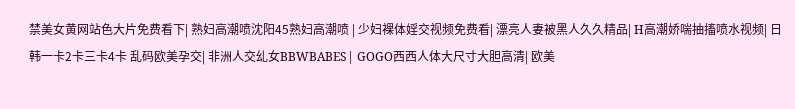禁美女黄网站色大片免费看下| 熟妇高潮喷沈阳45熟妇高潮喷 | 少妇裸体婬交视频免费看| 漂亮人妻被黑人久久精品| H高潮娇喘抽搐喷水视频| 日韩一卡2卡三卡4卡 乱码欧美孕交| 非洲人交乣女BBWBABES| GOGO西西人体大尺寸大胆高清| 欧美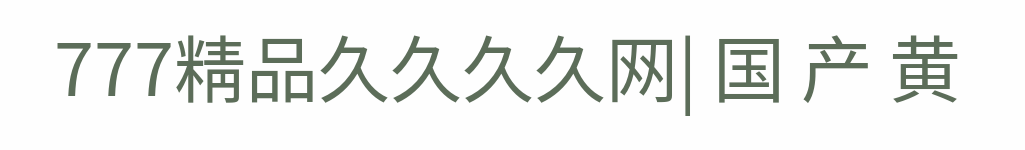777精品久久久久网| 国 产 黄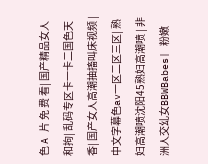色 A 片 免 费 看| 国产精品女人和拘| 乱码专区卡一卡二国色天香| 国产女人高潮抽搐叫床视频 | 中文字幕色av一区二区三区| 熟妇高潮喷沈阳45熟妇高潮喷 | 非洲人交乣女BBWBabes| 粉嫩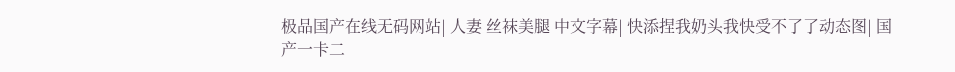极品国产在线无码网站| 人妻 丝袜美腿 中文字幕| 快添捏我奶头我快受不了了动态图| 国产一卡二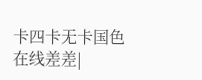卡四卡无卡国色在线差差|